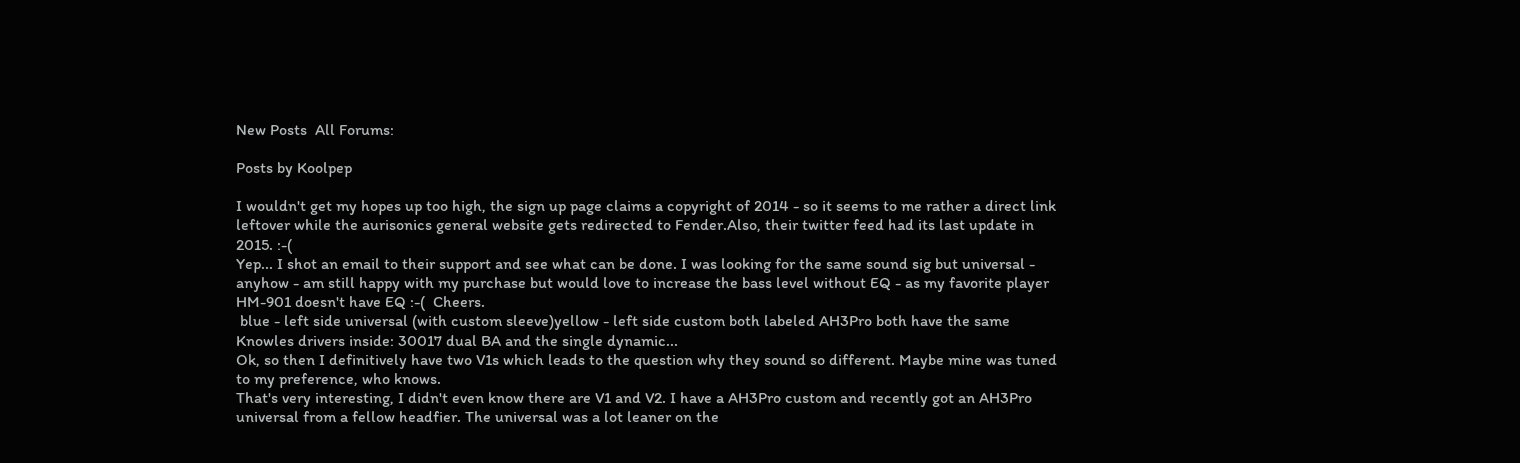New Posts  All Forums:

Posts by Koolpep

I wouldn't get my hopes up too high, the sign up page claims a copyright of 2014 - so it seems to me rather a direct link leftover while the aurisonics general website gets redirected to Fender.Also, their twitter feed had its last update in 2015. :-(
Yep... I shot an email to their support and see what can be done. I was looking for the same sound sig but universal - anyhow - am still happy with my purchase but would love to increase the bass level without EQ - as my favorite player HM-901 doesn't have EQ :-(  Cheers.
 blue - left side universal (with custom sleeve)yellow - left side custom both labeled AH3Pro both have the same Knowles drivers inside: 30017 dual BA and the single dynamic...
Ok, so then I definitively have two V1s which leads to the question why they sound so different. Maybe mine was tuned to my preference, who knows.
That's very interesting, I didn't even know there are V1 and V2. I have a AH3Pro custom and recently got an AH3Pro universal from a fellow headfier. The universal was a lot leaner on the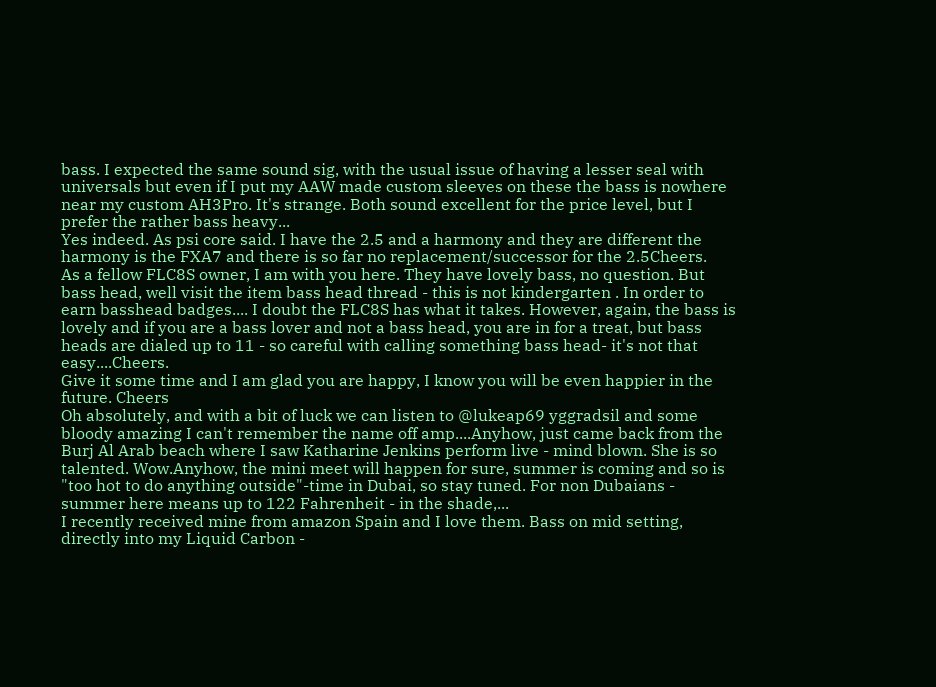bass. I expected the same sound sig, with the usual issue of having a lesser seal with universals but even if I put my AAW made custom sleeves on these the bass is nowhere near my custom AH3Pro. It's strange. Both sound excellent for the price level, but I prefer the rather bass heavy...
Yes indeed. As psi core said. I have the 2.5 and a harmony and they are different the harmony is the FXA7 and there is so far no replacement/successor for the 2.5Cheers.
As a fellow FLC8S owner, I am with you here. They have lovely bass, no question. But bass head, well visit the item bass head thread - this is not kindergarten . In order to earn basshead badges.... I doubt the FLC8S has what it takes. However, again, the bass is lovely and if you are a bass lover and not a bass head, you are in for a treat, but bass heads are dialed up to 11 - so careful with calling something bass head- it's not that easy....Cheers.
Give it some time and I am glad you are happy, I know you will be even happier in the future. Cheers
Oh absolutely, and with a bit of luck we can listen to @lukeap69 yggradsil and some bloody amazing I can't remember the name off amp....Anyhow, just came back from the Burj Al Arab beach where I saw Katharine Jenkins perform live - mind blown. She is so talented. Wow.Anyhow, the mini meet will happen for sure, summer is coming and so is "too hot to do anything outside"-time in Dubai, so stay tuned. For non Dubaians - summer here means up to 122 Fahrenheit - in the shade,...
I recently received mine from amazon Spain and I love them. Bass on mid setting, directly into my Liquid Carbon -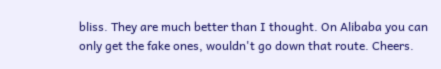bliss. They are much better than I thought. On Alibaba you can only get the fake ones, wouldn't go down that route. Cheers.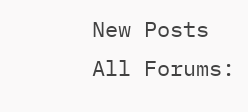New Posts  All Forums: